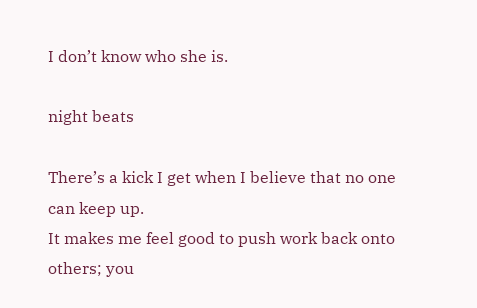I don’t know who she is.

night beats

There’s a kick I get when I believe that no one can keep up.
It makes me feel good to push work back onto others; you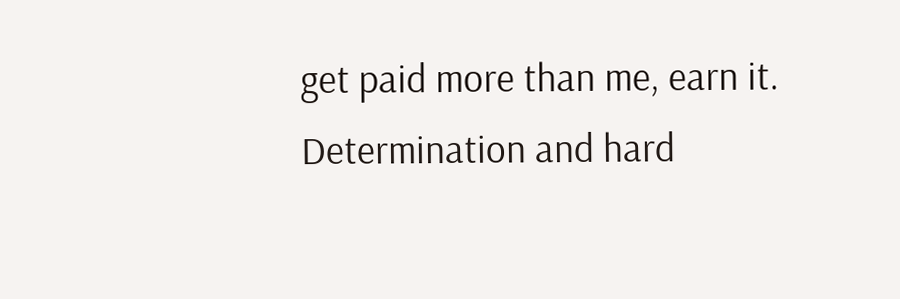get paid more than me, earn it.
Determination and hard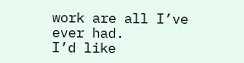work are all I’ve ever had.
I’d like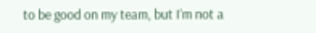to be good on my team, but I’m not a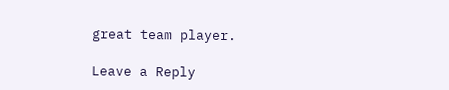great team player.

Leave a Reply